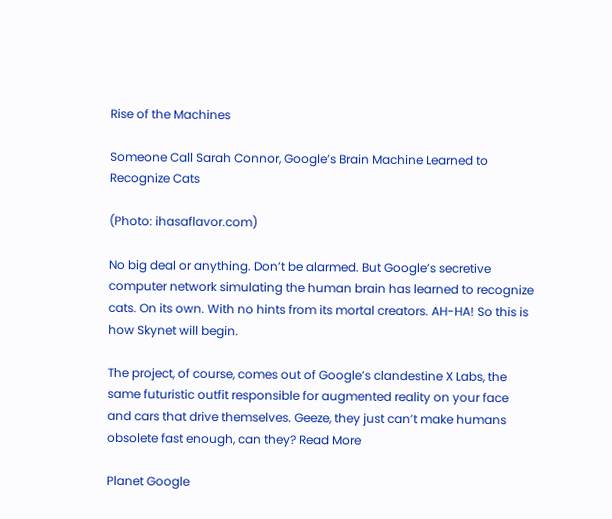Rise of the Machines

Someone Call Sarah Connor, Google’s Brain Machine Learned to Recognize Cats

(Photo: ihasaflavor.com)

No big deal or anything. Don’t be alarmed. But Google’s secretive computer network simulating the human brain has learned to recognize cats. On its own. With no hints from its mortal creators. AH-HA! So this is how Skynet will begin.

The project, of course, comes out of Google’s clandestine X Labs, the same futuristic outfit responsible for augmented reality on your face and cars that drive themselves. Geeze, they just can’t make humans obsolete fast enough, can they? Read More

Planet Google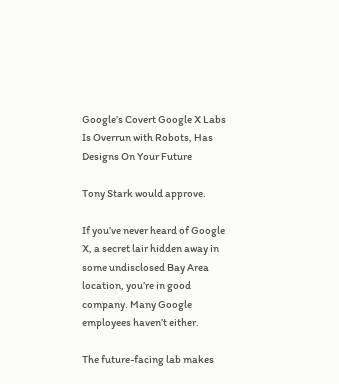Google’s Covert Google X Labs Is Overrun with Robots, Has Designs On Your Future

Tony Stark would approve.

If you’ve never heard of Google X, a secret lair hidden away in some undisclosed Bay Area location, you’re in good company. Many Google employees haven’t either.

The future-facing lab makes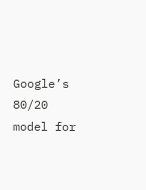Google’s 80/20 model for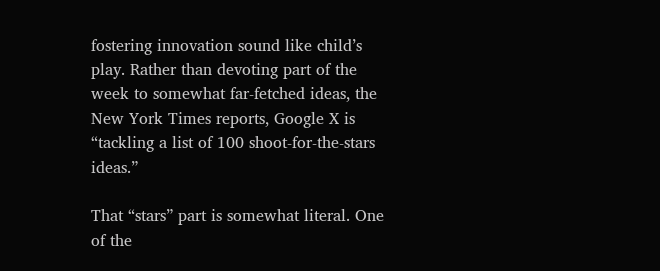fostering innovation sound like child’s play. Rather than devoting part of the week to somewhat far-fetched ideas, the New York Times reports, Google X is “tackling a list of 100 shoot-for-the-stars ideas.”

That “stars” part is somewhat literal. One of the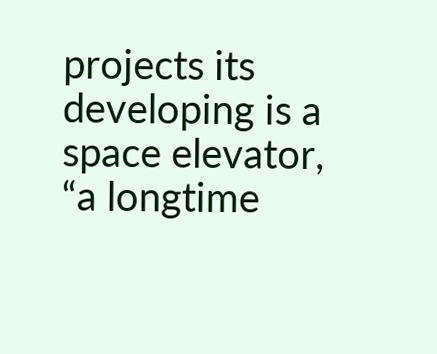projects its developing is a space elevator, “a longtime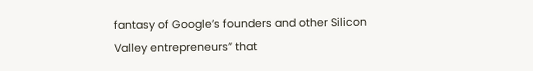fantasy of Google’s founders and other Silicon Valley entrepreneurs” that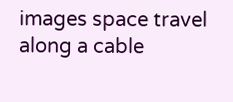images space travel along a cable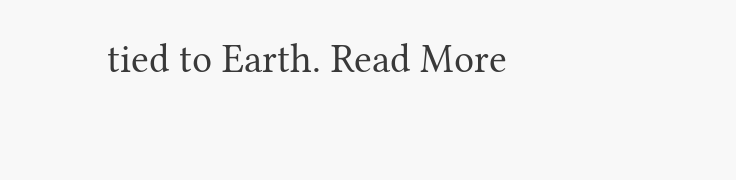tied to Earth. Read More